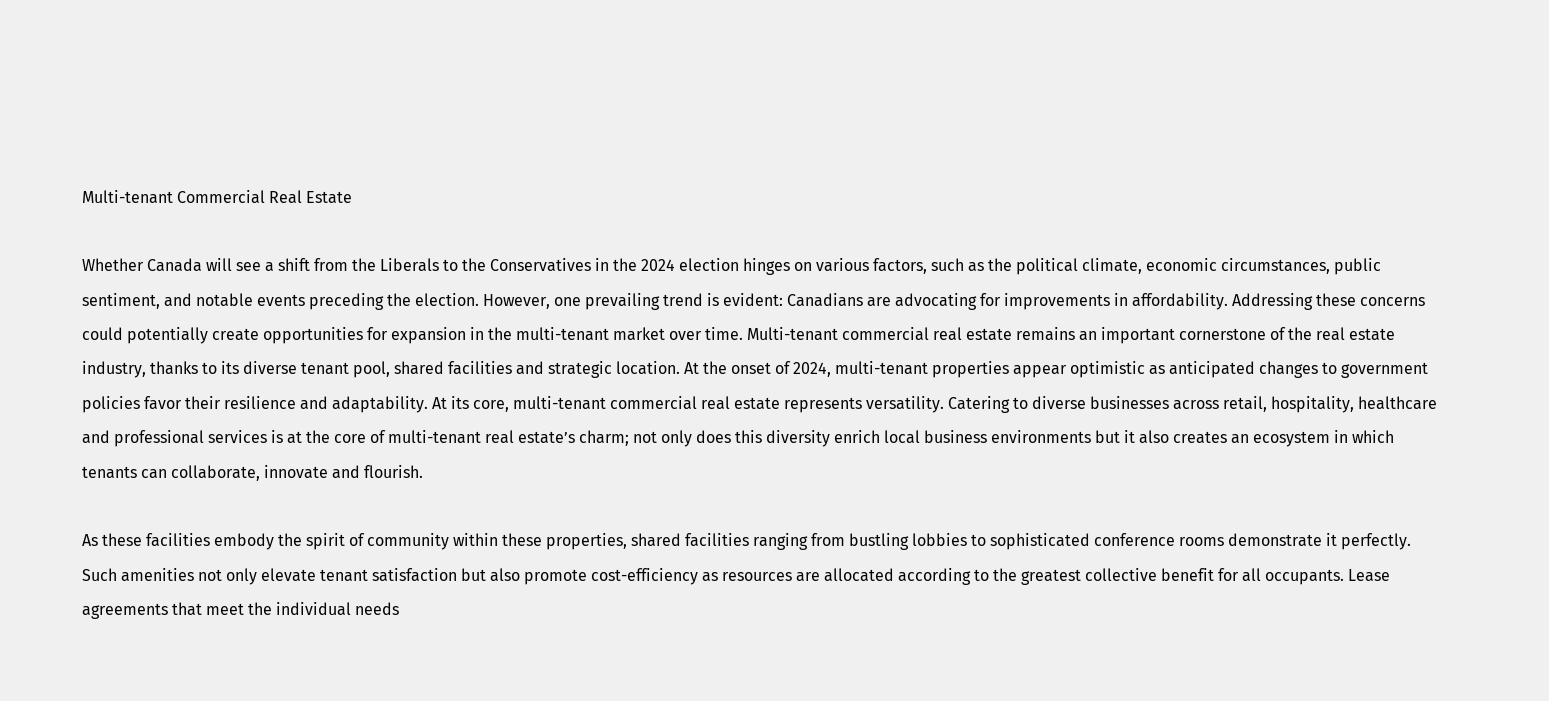Multi-tenant Commercial Real Estate

Whether Canada will see a shift from the Liberals to the Conservatives in the 2024 election hinges on various factors, such as the political climate, economic circumstances, public sentiment, and notable events preceding the election. However, one prevailing trend is evident: Canadians are advocating for improvements in affordability. Addressing these concerns could potentially create opportunities for expansion in the multi-tenant market over time. Multi-tenant commercial real estate remains an important cornerstone of the real estate industry, thanks to its diverse tenant pool, shared facilities and strategic location. At the onset of 2024, multi-tenant properties appear optimistic as anticipated changes to government policies favor their resilience and adaptability. At its core, multi-tenant commercial real estate represents versatility. Catering to diverse businesses across retail, hospitality, healthcare and professional services is at the core of multi-tenant real estate’s charm; not only does this diversity enrich local business environments but it also creates an ecosystem in which tenants can collaborate, innovate and flourish.

As these facilities embody the spirit of community within these properties, shared facilities ranging from bustling lobbies to sophisticated conference rooms demonstrate it perfectly. Such amenities not only elevate tenant satisfaction but also promote cost-efficiency as resources are allocated according to the greatest collective benefit for all occupants. Lease agreements that meet the individual needs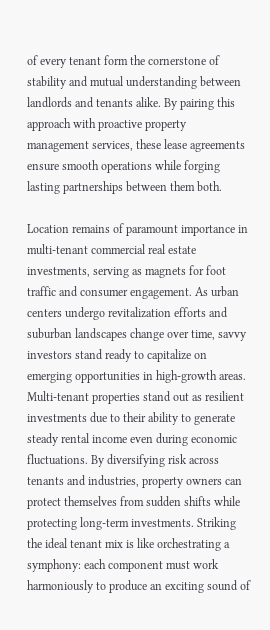of every tenant form the cornerstone of stability and mutual understanding between landlords and tenants alike. By pairing this approach with proactive property management services, these lease agreements ensure smooth operations while forging lasting partnerships between them both.

Location remains of paramount importance in multi-tenant commercial real estate investments, serving as magnets for foot traffic and consumer engagement. As urban centers undergo revitalization efforts and suburban landscapes change over time, savvy investors stand ready to capitalize on emerging opportunities in high-growth areas. Multi-tenant properties stand out as resilient investments due to their ability to generate steady rental income even during economic fluctuations. By diversifying risk across tenants and industries, property owners can protect themselves from sudden shifts while protecting long-term investments. Striking the ideal tenant mix is like orchestrating a symphony: each component must work harmoniously to produce an exciting sound of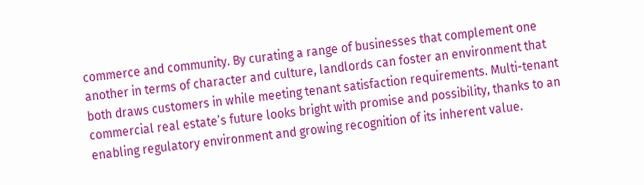commerce and community. By curating a range of businesses that complement one another in terms of character and culture, landlords can foster an environment that both draws customers in while meeting tenant satisfaction requirements. Multi-tenant commercial real estate’s future looks bright with promise and possibility, thanks to an enabling regulatory environment and growing recognition of its inherent value.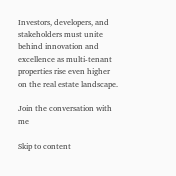Investors, developers, and stakeholders must unite behind innovation and excellence as multi-tenant properties rise even higher on the real estate landscape.

Join the conversation with me

Skip to content